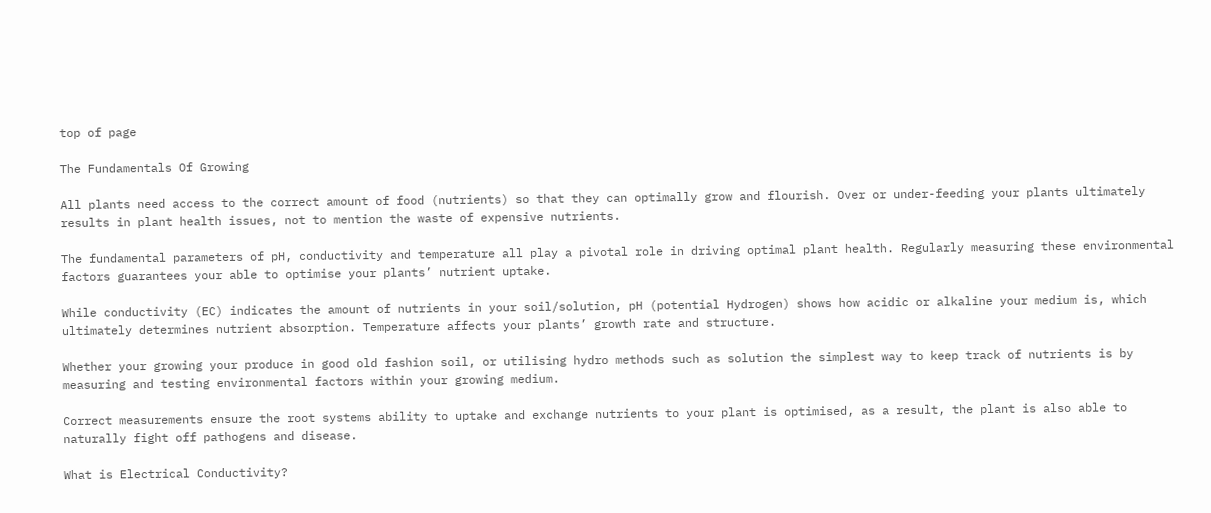top of page

The Fundamentals Of Growing

All plants need access to the correct amount of food (nutrients) so that they can optimally grow and flourish. Over or under-feeding your plants ultimately results in plant health issues, not to mention the waste of expensive nutrients.

The fundamental parameters of pH, conductivity and temperature all play a pivotal role in driving optimal plant health. Regularly measuring these environmental factors guarantees your able to optimise your plants’ nutrient uptake.

While conductivity (EC) indicates the amount of nutrients in your soil/solution, pH (potential Hydrogen) shows how acidic or alkaline your medium is, which ultimately determines nutrient absorption. Temperature affects your plants’ growth rate and structure.

Whether your growing your produce in good old fashion soil, or utilising hydro methods such as solution the simplest way to keep track of nutrients is by measuring and testing environmental factors within your growing medium.

Correct measurements ensure the root systems ability to uptake and exchange nutrients to your plant is optimised, as a result, the plant is also able to naturally fight off pathogens and disease.

What is Electrical Conductivity?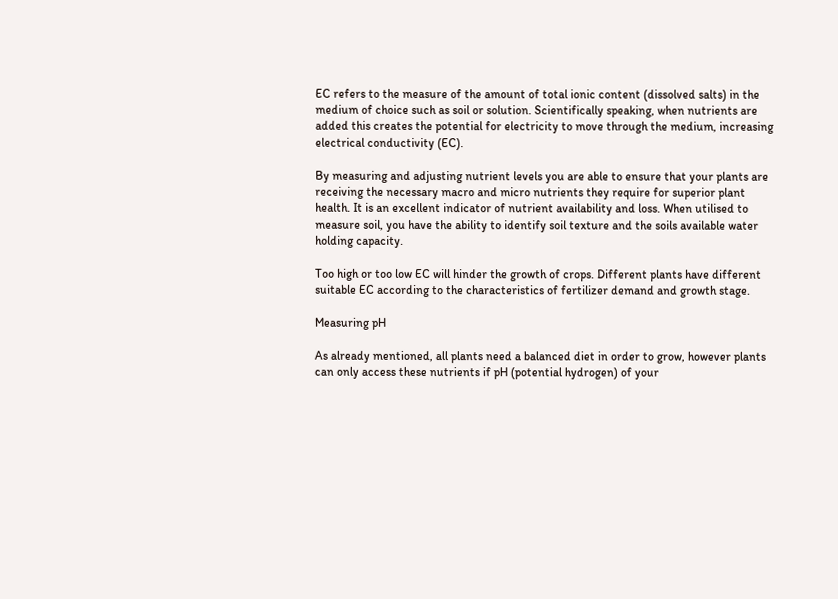EC refers to the measure of the amount of total ionic content (dissolved salts) in the medium of choice such as soil or solution. Scientifically speaking, when nutrients are added this creates the potential for electricity to move through the medium, increasing electrical conductivity (EC).

By measuring and adjusting nutrient levels you are able to ensure that your plants are receiving the necessary macro and micro nutrients they require for superior plant health. It is an excellent indicator of nutrient availability and loss. When utilised to measure soil, you have the ability to identify soil texture and the soils available water holding capacity.

Too high or too low EC will hinder the growth of crops. Different plants have different suitable EC according to the characteristics of fertilizer demand and growth stage.

Measuring pH

As already mentioned, all plants need a balanced diet in order to grow, however plants can only access these nutrients if pH (potential hydrogen) of your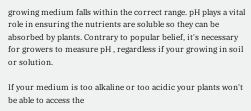growing medium falls within the correct range. pH plays a vital role in ensuring the nutrients are soluble so they can be absorbed by plants. Contrary to popular belief, it's necessary for growers to measure pH , regardless if your growing in soil or solution.

If your medium is too alkaline or too acidic your plants won't be able to access the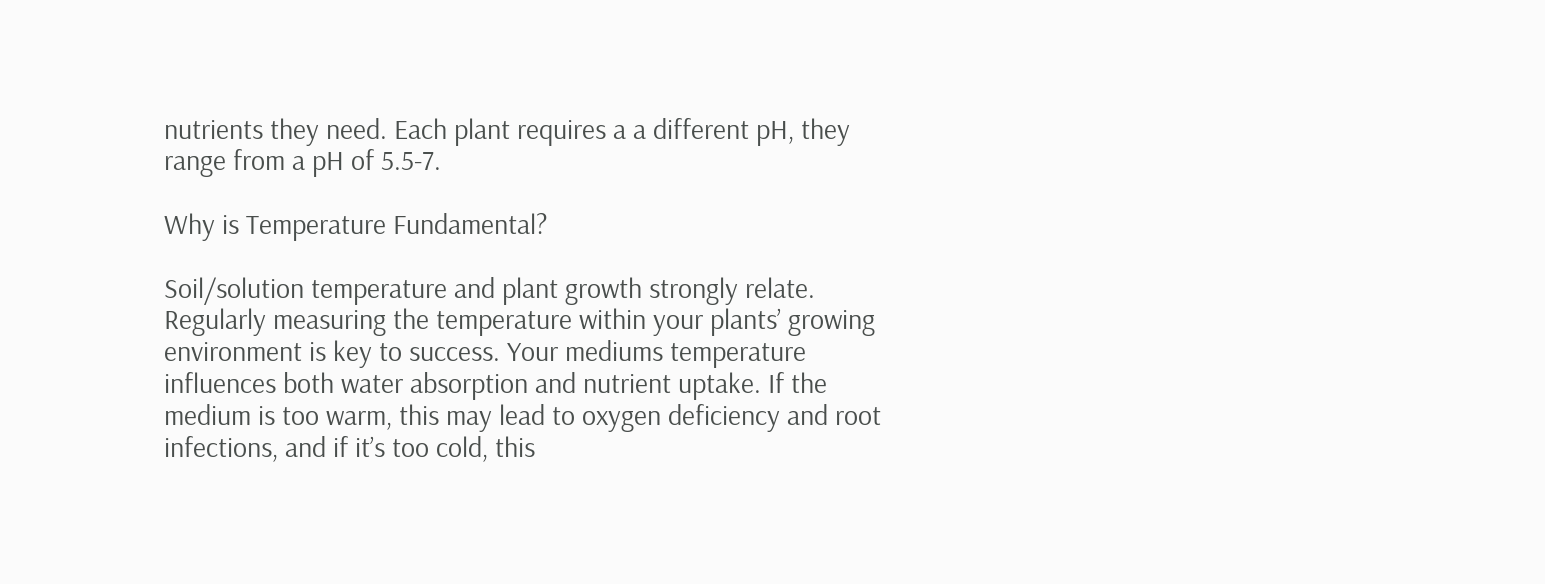nutrients they need. Each plant requires a a different pH, they range from a pH of 5.5-7.

Why is Temperature Fundamental?

Soil/solution temperature and plant growth strongly relate. Regularly measuring the temperature within your plants’ growing environment is key to success. Your mediums temperature influences both water absorption and nutrient uptake. If the medium is too warm, this may lead to oxygen deficiency and root infections, and if it’s too cold, this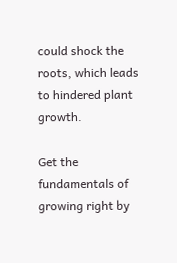could shock the roots, which leads to hindered plant growth.

Get the fundamentals of growing right by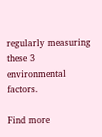regularly measuring these 3 environmental factors.

Find more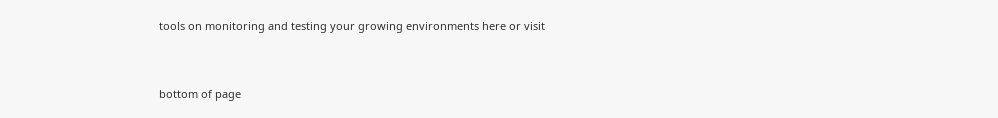tools on monitoring and testing your growing environments here or visit


bottom of page